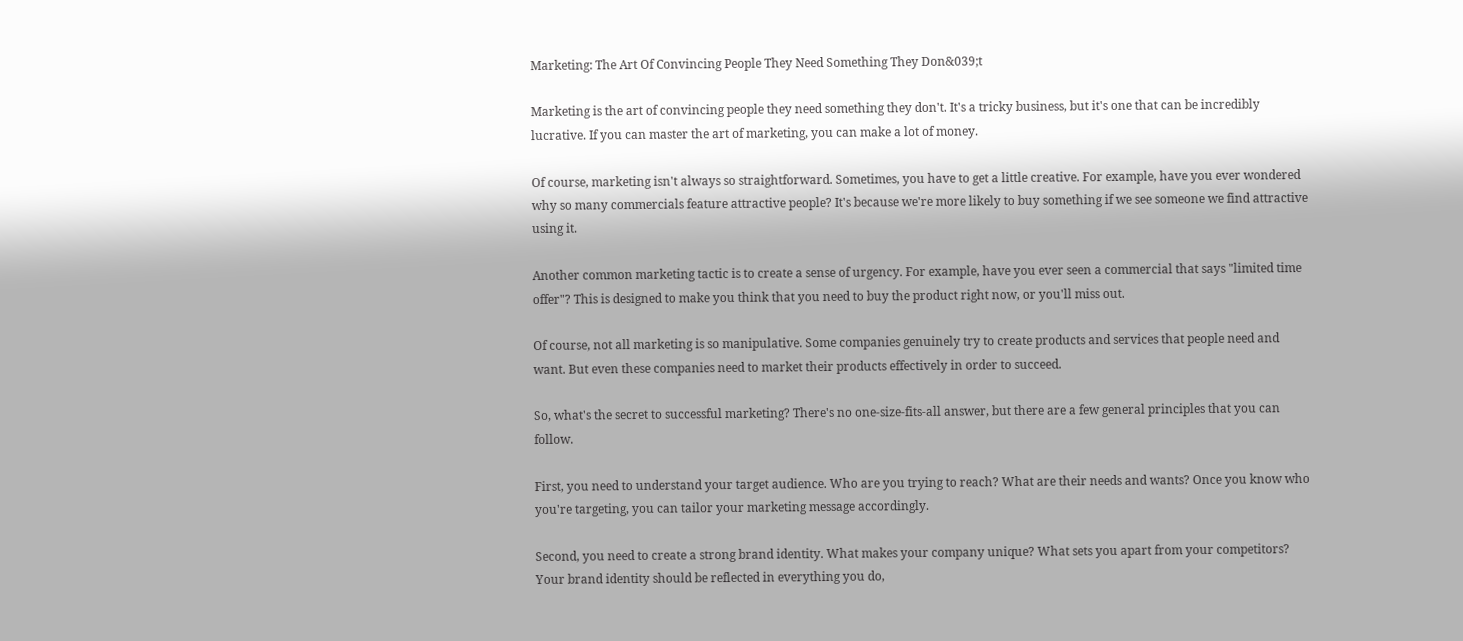Marketing: The Art Of Convincing People They Need Something They Don&039;t

Marketing is the art of convincing people they need something they don't. It's a tricky business, but it's one that can be incredibly lucrative. If you can master the art of marketing, you can make a lot of money.

Of course, marketing isn't always so straightforward. Sometimes, you have to get a little creative. For example, have you ever wondered why so many commercials feature attractive people? It's because we're more likely to buy something if we see someone we find attractive using it.

Another common marketing tactic is to create a sense of urgency. For example, have you ever seen a commercial that says "limited time offer"? This is designed to make you think that you need to buy the product right now, or you'll miss out.

Of course, not all marketing is so manipulative. Some companies genuinely try to create products and services that people need and want. But even these companies need to market their products effectively in order to succeed.

So, what's the secret to successful marketing? There's no one-size-fits-all answer, but there are a few general principles that you can follow.

First, you need to understand your target audience. Who are you trying to reach? What are their needs and wants? Once you know who you're targeting, you can tailor your marketing message accordingly.

Second, you need to create a strong brand identity. What makes your company unique? What sets you apart from your competitors? Your brand identity should be reflected in everything you do,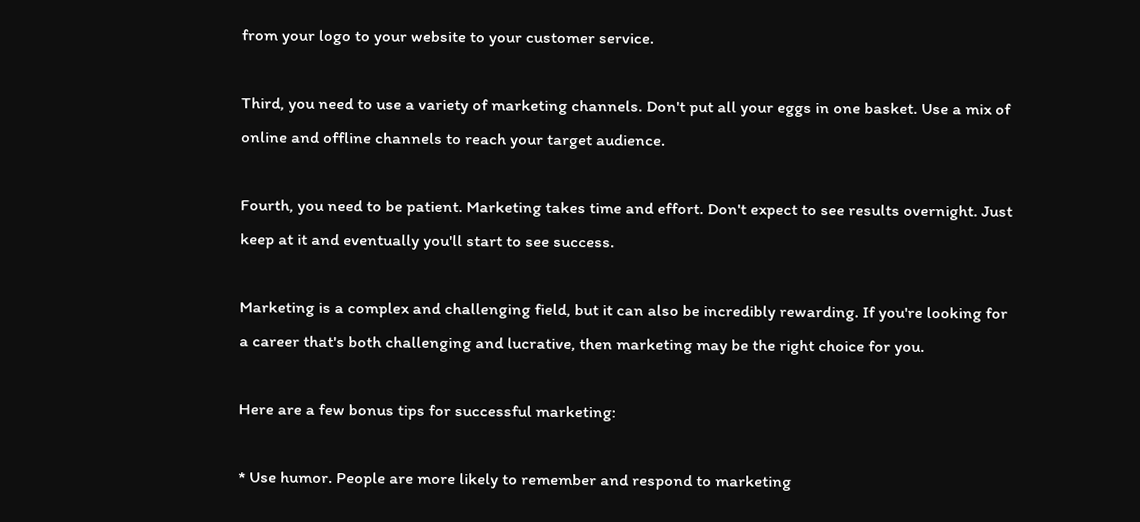from your logo to your website to your customer service.

Third, you need to use a variety of marketing channels. Don't put all your eggs in one basket. Use a mix of online and offline channels to reach your target audience.

Fourth, you need to be patient. Marketing takes time and effort. Don't expect to see results overnight. Just keep at it and eventually you'll start to see success.

Marketing is a complex and challenging field, but it can also be incredibly rewarding. If you're looking for a career that's both challenging and lucrative, then marketing may be the right choice for you.

Here are a few bonus tips for successful marketing:

* Use humor. People are more likely to remember and respond to marketing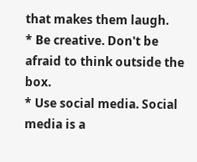that makes them laugh.
* Be creative. Don't be afraid to think outside the box.
* Use social media. Social media is a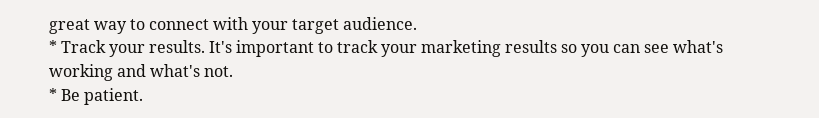great way to connect with your target audience.
* Track your results. It's important to track your marketing results so you can see what's working and what's not.
* Be patient.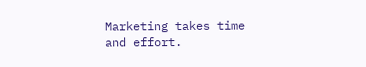Marketing takes time and effort.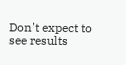Don't expect to see results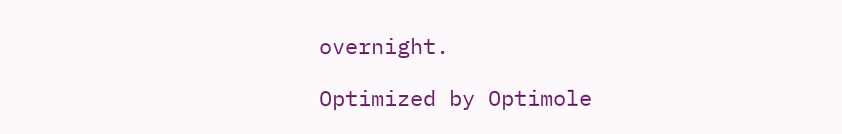overnight.

Optimized by Optimole